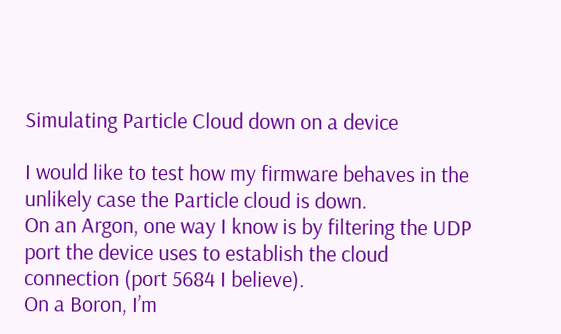Simulating Particle Cloud down on a device

I would like to test how my firmware behaves in the unlikely case the Particle cloud is down.
On an Argon, one way I know is by filtering the UDP port the device uses to establish the cloud connection (port 5684 I believe).
On a Boron, I’m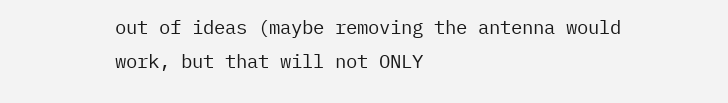out of ideas (maybe removing the antenna would work, but that will not ONLY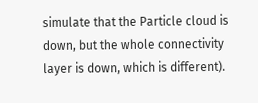simulate that the Particle cloud is down, but the whole connectivity layer is down, which is different).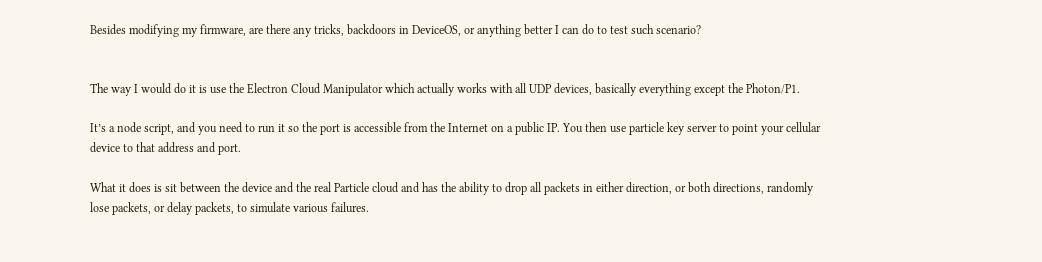Besides modifying my firmware, are there any tricks, backdoors in DeviceOS, or anything better I can do to test such scenario?


The way I would do it is use the Electron Cloud Manipulator which actually works with all UDP devices, basically everything except the Photon/P1.

It’s a node script, and you need to run it so the port is accessible from the Internet on a public IP. You then use particle key server to point your cellular device to that address and port.

What it does is sit between the device and the real Particle cloud and has the ability to drop all packets in either direction, or both directions, randomly lose packets, or delay packets, to simulate various failures.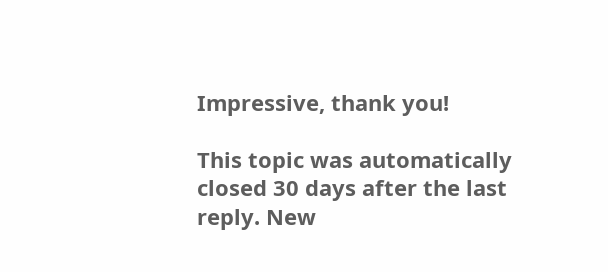Impressive, thank you!

This topic was automatically closed 30 days after the last reply. New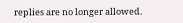replies are no longer allowed.